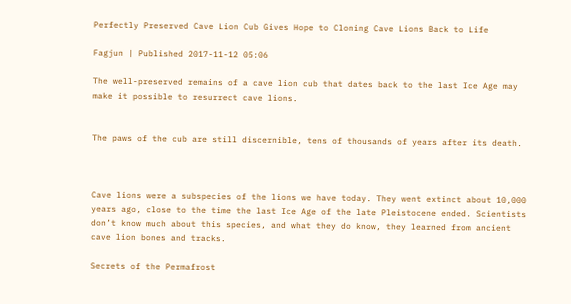Perfectly Preserved Cave Lion Cub Gives Hope to Cloning Cave Lions Back to Life

Fagjun | Published 2017-11-12 05:06

The well-preserved remains of a cave lion cub that dates back to the last Ice Age may make it possible to resurrect cave lions.


The paws of the cub are still discernible, tens of thousands of years after its death.



Cave lions were a subspecies of the lions we have today. They went extinct about 10,000 years ago, close to the time the last Ice Age of the late Pleistocene ended. Scientists don’t know much about this species, and what they do know, they learned from ancient cave lion bones and tracks.

Secrets of the Permafrost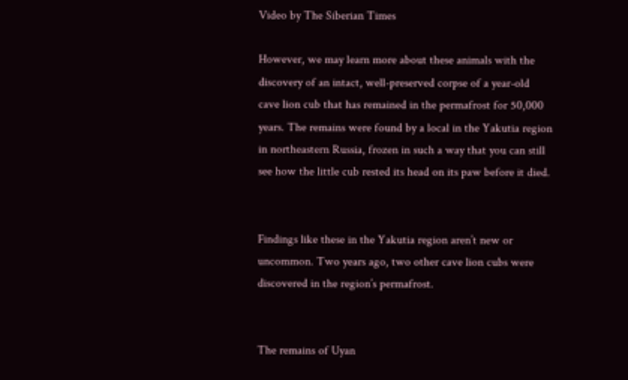Video by The Siberian Times

However, we may learn more about these animals with the discovery of an intact, well-preserved corpse of a year-old cave lion cub that has remained in the permafrost for 50,000 years. The remains were found by a local in the Yakutia region in northeastern Russia, frozen in such a way that you can still see how the little cub rested its head on its paw before it died.


Findings like these in the Yakutia region aren’t new or uncommon. Two years ago, two other cave lion cubs were discovered in the region’s permafrost.


The remains of Uyan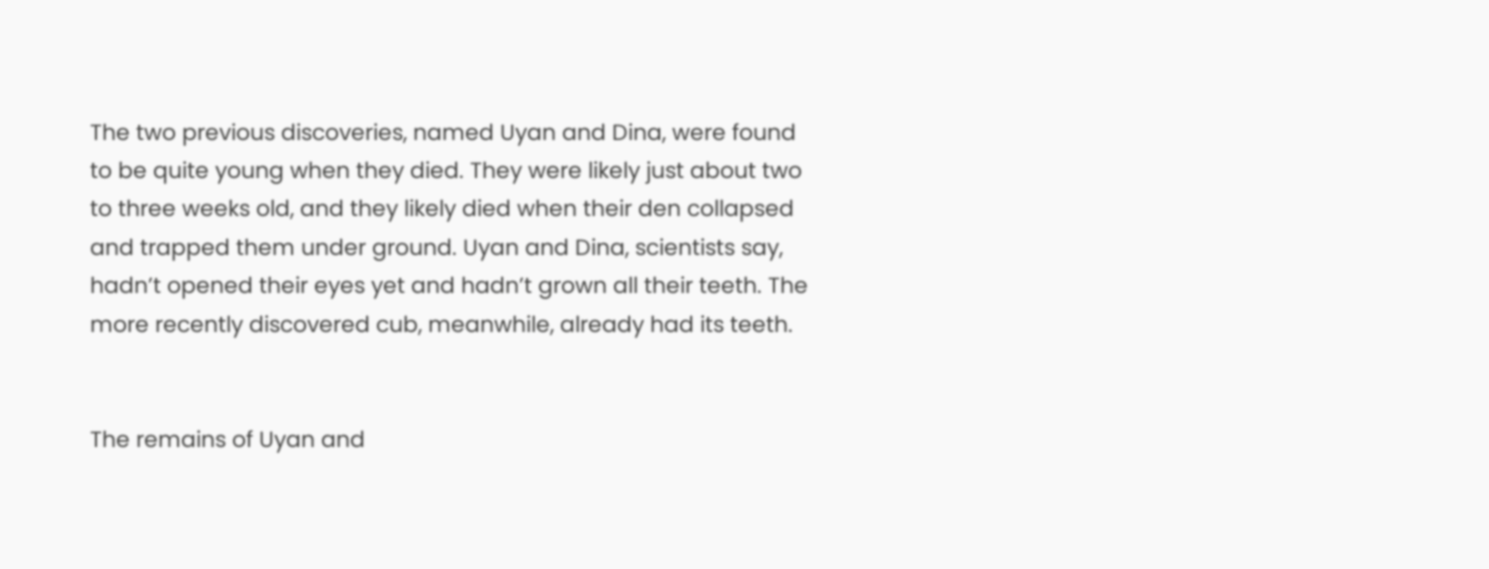The two previous discoveries, named Uyan and Dina, were found to be quite young when they died. They were likely just about two to three weeks old, and they likely died when their den collapsed and trapped them under ground. Uyan and Dina, scientists say, hadn’t opened their eyes yet and hadn’t grown all their teeth. The more recently discovered cub, meanwhile, already had its teeth.


The remains of Uyan and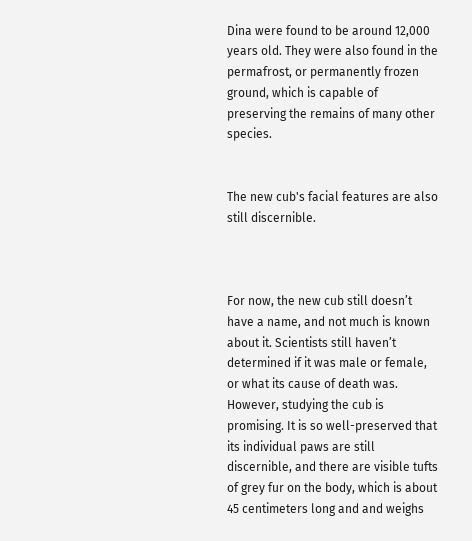Dina were found to be around 12,000 years old. They were also found in the permafrost, or permanently frozen ground, which is capable of preserving the remains of many other species.


The new cub's facial features are also still discernible.



For now, the new cub still doesn’t have a name, and not much is known about it. Scientists still haven’t determined if it was male or female, or what its cause of death was. However, studying the cub is promising. It is so well-preserved that its individual paws are still discernible, and there are visible tufts of grey fur on the body, which is about 45 centimeters long and and weighs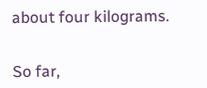about four kilograms.


So far,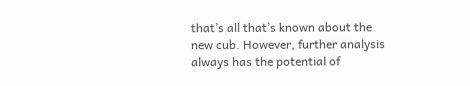that’s all that’s known about the new cub. However, further analysis always has the potential of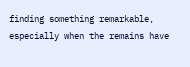finding something remarkable, especially when the remains have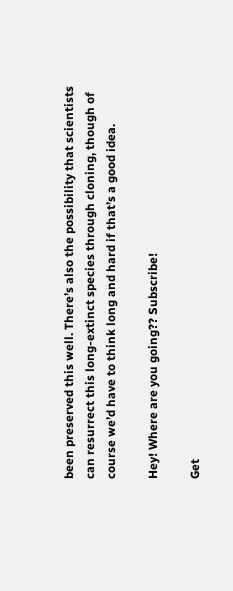been preserved this well. There’s also the possibility that scientists can resurrect this long-extinct species through cloning, though of course we’d have to think long and hard if that’s a good idea.

Hey! Where are you going?? Subscribe!

Get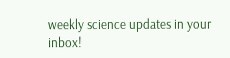weekly science updates in your inbox!